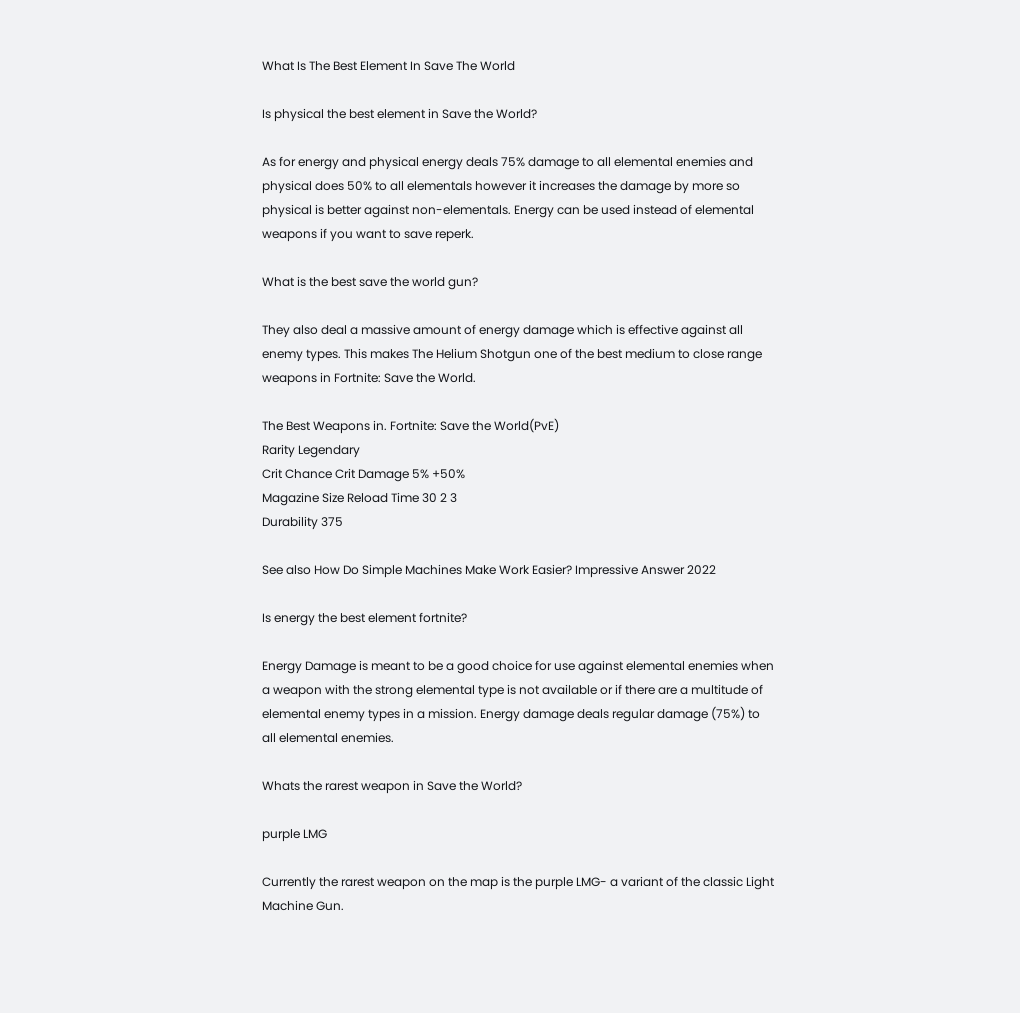What Is The Best Element In Save The World

Is physical the best element in Save the World?

As for energy and physical energy deals 75% damage to all elemental enemies and physical does 50% to all elementals however it increases the damage by more so physical is better against non-elementals. Energy can be used instead of elemental weapons if you want to save reperk.

What is the best save the world gun?

They also deal a massive amount of energy damage which is effective against all enemy types. This makes The Helium Shotgun one of the best medium to close range weapons in Fortnite: Save the World.

The Best Weapons in. Fortnite: Save the World(PvE)
Rarity Legendary
Crit Chance Crit Damage 5% +50%
Magazine Size Reload Time 30 2 3
Durability 375

See also How Do Simple Machines Make Work Easier? Impressive Answer 2022

Is energy the best element fortnite?

Energy Damage is meant to be a good choice for use against elemental enemies when a weapon with the strong elemental type is not available or if there are a multitude of elemental enemy types in a mission. Energy damage deals regular damage (75%) to all elemental enemies.

Whats the rarest weapon in Save the World?

purple LMG

Currently the rarest weapon on the map is the purple LMG- a variant of the classic Light Machine Gun.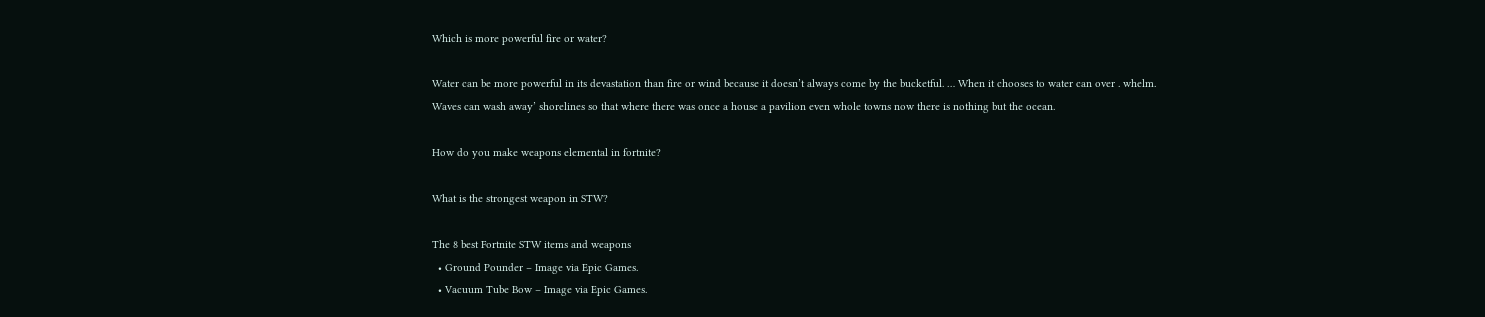Which is more powerful fire or water?

Water can be more powerful in its devastation than fire or wind because it doesn’t always come by the bucketful. … When it chooses to water can over . whelm. Waves can wash away’ shorelines so that where there was once a house a pavilion even whole towns now there is nothing but the ocean.

How do you make weapons elemental in fortnite?

What is the strongest weapon in STW?

The 8 best Fortnite STW items and weapons
  • Ground Pounder – Image via Epic Games.
  • Vacuum Tube Bow – Image via Epic Games.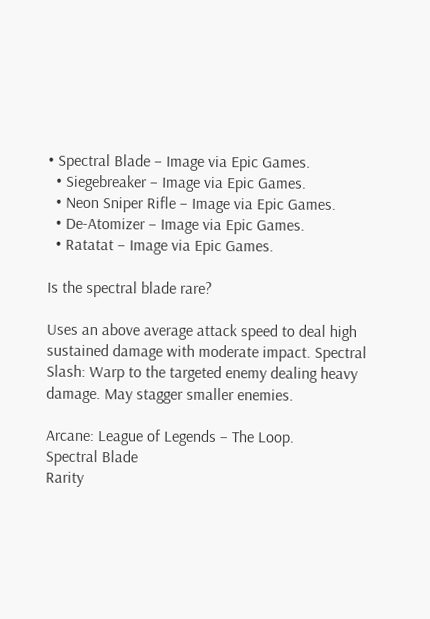• Spectral Blade – Image via Epic Games.
  • Siegebreaker – Image via Epic Games.
  • Neon Sniper Rifle – Image via Epic Games.
  • De-Atomizer – Image via Epic Games.
  • Ratatat – Image via Epic Games.

Is the spectral blade rare?

Uses an above average attack speed to deal high sustained damage with moderate impact. Spectral Slash: Warp to the targeted enemy dealing heavy damage. May stagger smaller enemies.

Arcane: League of Legends – The Loop.
Spectral Blade
Rarity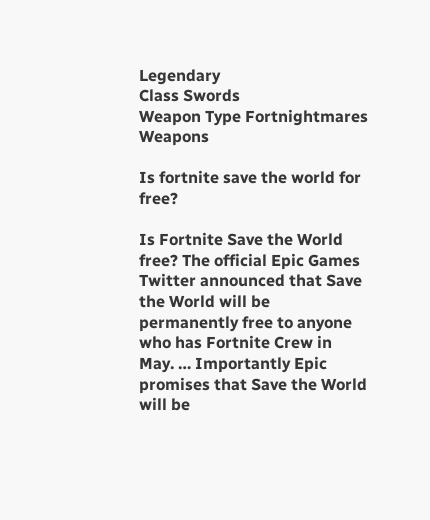Legendary
Class Swords
Weapon Type Fortnightmares Weapons

Is fortnite save the world for free?

Is Fortnite Save the World free? The official Epic Games Twitter announced that Save the World will be permanently free to anyone who has Fortnite Crew in May. … Importantly Epic promises that Save the World will be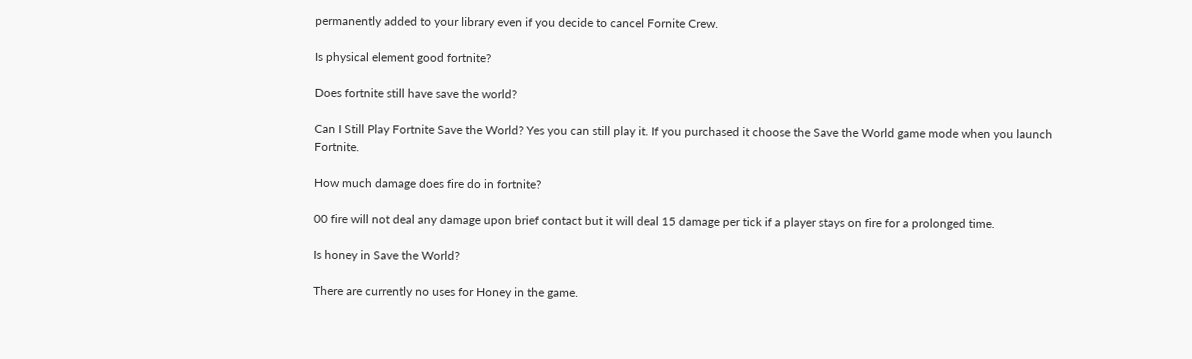permanently added to your library even if you decide to cancel Fornite Crew.

Is physical element good fortnite?

Does fortnite still have save the world?

Can I Still Play Fortnite Save the World? Yes you can still play it. If you purchased it choose the Save the World game mode when you launch Fortnite.

How much damage does fire do in fortnite?

00 fire will not deal any damage upon brief contact but it will deal 15 damage per tick if a player stays on fire for a prolonged time.

Is honey in Save the World?

There are currently no uses for Honey in the game.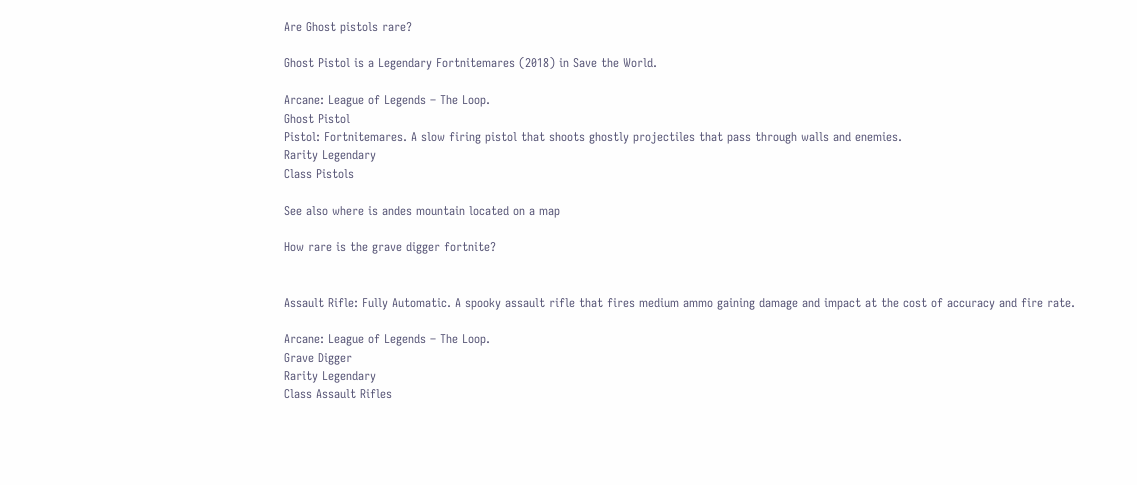Are Ghost pistols rare?

Ghost Pistol is a Legendary Fortnitemares (2018) in Save the World.

Arcane: League of Legends – The Loop.
Ghost Pistol
Pistol: Fortnitemares. A slow firing pistol that shoots ghostly projectiles that pass through walls and enemies.
Rarity Legendary
Class Pistols

See also where is andes mountain located on a map

How rare is the grave digger fortnite?


Assault Rifle: Fully Automatic. A spooky assault rifle that fires medium ammo gaining damage and impact at the cost of accuracy and fire rate.

Arcane: League of Legends – The Loop.
Grave Digger
Rarity Legendary
Class Assault Rifles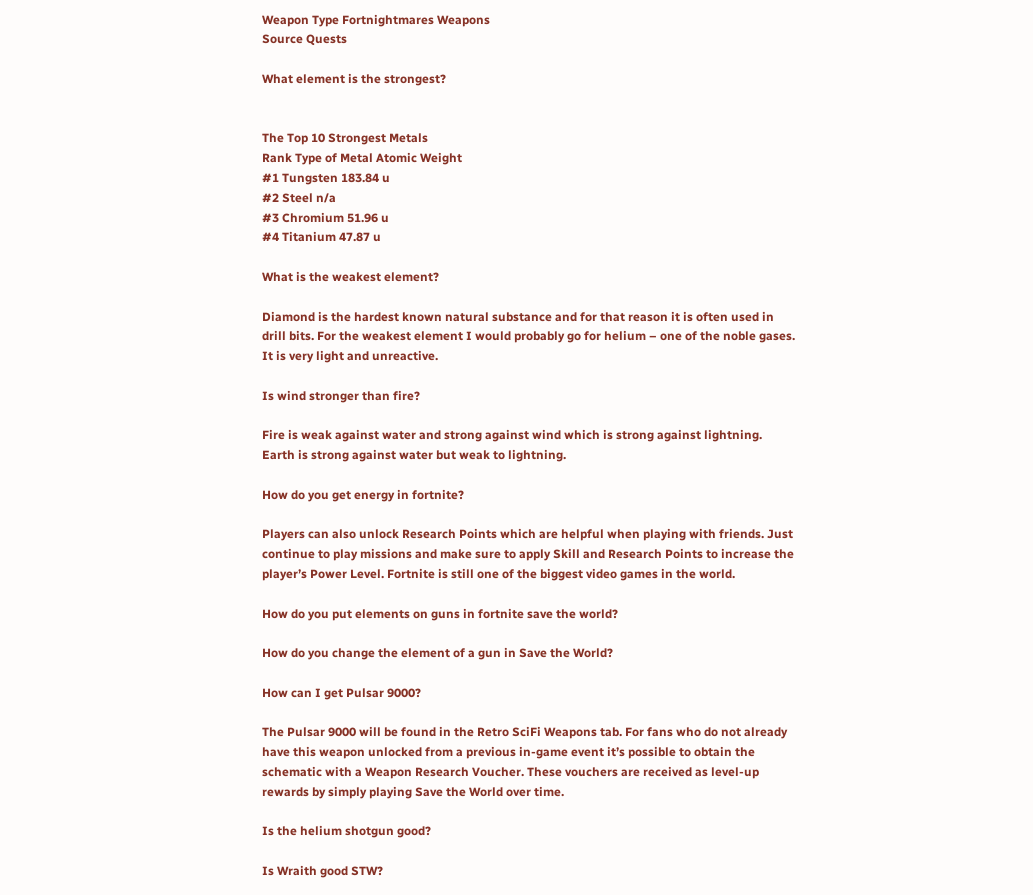Weapon Type Fortnightmares Weapons
Source Quests

What element is the strongest?


The Top 10 Strongest Metals
Rank Type of Metal Atomic Weight
#1 Tungsten 183.84 u
#2 Steel n/a
#3 Chromium 51.96 u
#4 Titanium 47.87 u

What is the weakest element?

Diamond is the hardest known natural substance and for that reason it is often used in drill bits. For the weakest element I would probably go for helium – one of the noble gases. It is very light and unreactive.

Is wind stronger than fire?

Fire is weak against water and strong against wind which is strong against lightning. Earth is strong against water but weak to lightning.

How do you get energy in fortnite?

Players can also unlock Research Points which are helpful when playing with friends. Just continue to play missions and make sure to apply Skill and Research Points to increase the player’s Power Level. Fortnite is still one of the biggest video games in the world.

How do you put elements on guns in fortnite save the world?

How do you change the element of a gun in Save the World?

How can I get Pulsar 9000?

The Pulsar 9000 will be found in the Retro SciFi Weapons tab. For fans who do not already have this weapon unlocked from a previous in-game event it’s possible to obtain the schematic with a Weapon Research Voucher. These vouchers are received as level-up rewards by simply playing Save the World over time.

Is the helium shotgun good?

Is Wraith good STW?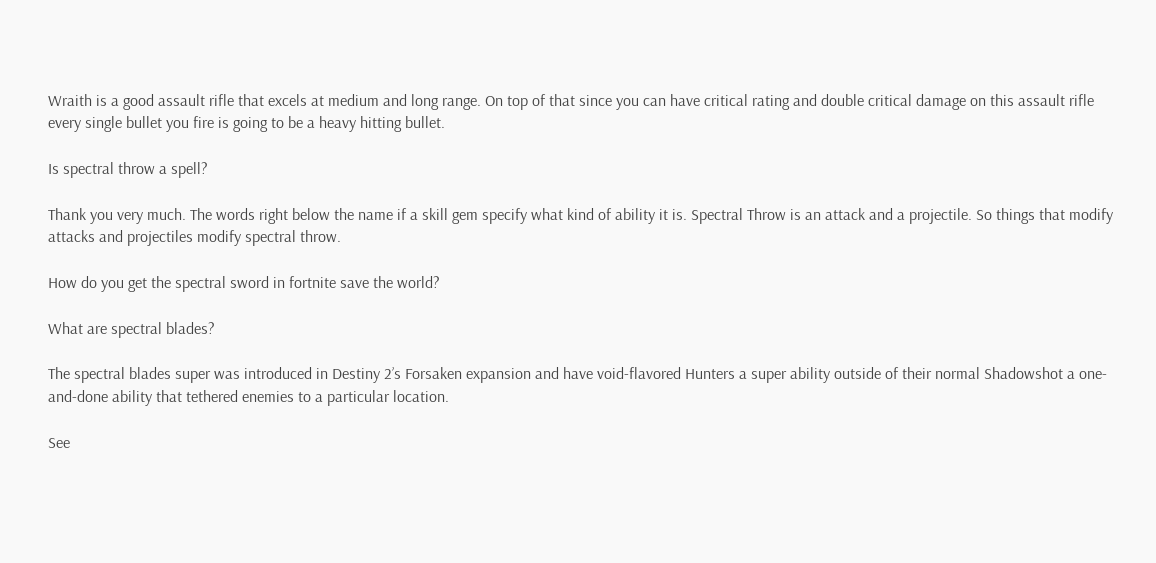Wraith is a good assault rifle that excels at medium and long range. On top of that since you can have critical rating and double critical damage on this assault rifle every single bullet you fire is going to be a heavy hitting bullet.

Is spectral throw a spell?

Thank you very much. The words right below the name if a skill gem specify what kind of ability it is. Spectral Throw is an attack and a projectile. So things that modify attacks and projectiles modify spectral throw.

How do you get the spectral sword in fortnite save the world?

What are spectral blades?

The spectral blades super was introduced in Destiny 2’s Forsaken expansion and have void-flavored Hunters a super ability outside of their normal Shadowshot a one-and-done ability that tethered enemies to a particular location.

See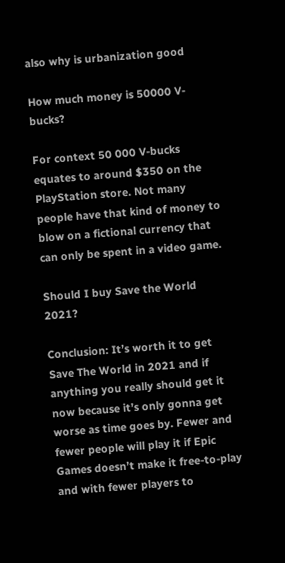also why is urbanization good

How much money is 50000 V-bucks?

For context 50 000 V-bucks equates to around $350 on the PlayStation store. Not many people have that kind of money to blow on a fictional currency that can only be spent in a video game.

Should I buy Save the World 2021?

Conclusion: It’s worth it to get Save The World in 2021 and if anything you really should get it now because it’s only gonna get worse as time goes by. Fewer and fewer people will play it if Epic Games doesn’t make it free-to-play and with fewer players to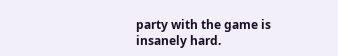party with the game is insanely hard.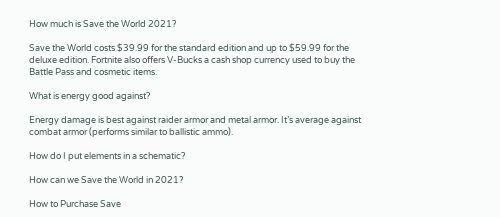How much is Save the World 2021?

Save the World costs $39.99 for the standard edition and up to $59.99 for the deluxe edition. Fortnite also offers V-Bucks a cash shop currency used to buy the Battle Pass and cosmetic items.

What is energy good against?

Energy damage is best against raider armor and metal armor. It’s average against combat armor (performs similar to ballistic ammo).

How do I put elements in a schematic?

How can we Save the World in 2021?

How to Purchase Save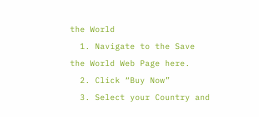the World
  1. Navigate to the Save the World Web Page here.
  2. Click “Buy Now”
  3. Select your Country and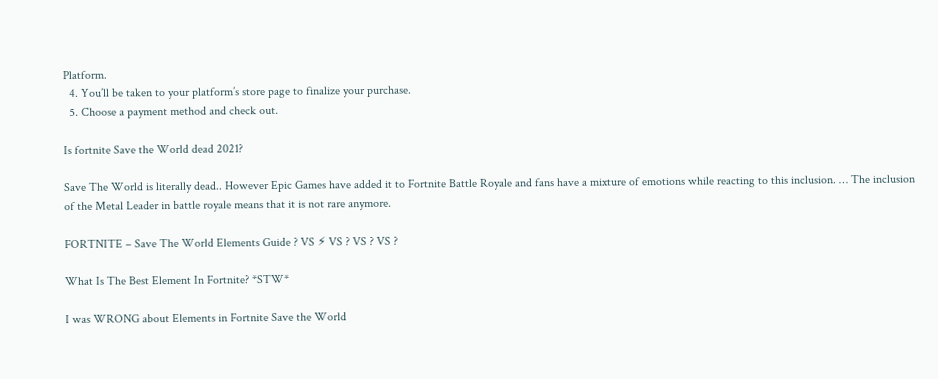Platform.
  4. You’ll be taken to your platform’s store page to finalize your purchase.
  5. Choose a payment method and check out.

Is fortnite Save the World dead 2021?

Save The World is literally dead.. However Epic Games have added it to Fortnite Battle Royale and fans have a mixture of emotions while reacting to this inclusion. … The inclusion of the Metal Leader in battle royale means that it is not rare anymore.

FORTNITE – Save The World Elements Guide ? VS ⚡ VS ? VS ? VS ?

What Is The Best Element In Fortnite? *STW*

I was WRONG about Elements in Fortnite Save the World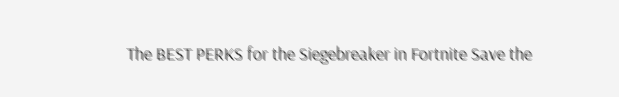The BEST PERKS for the Siegebreaker in Fortnite Save the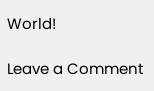World!

Leave a Comment